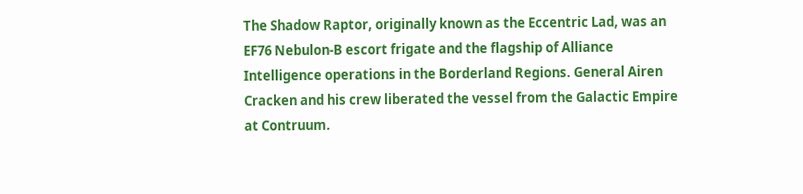The Shadow Raptor, originally known as the Eccentric Lad, was an EF76 Nebulon-B escort frigate and the flagship of Alliance Intelligence operations in the Borderland Regions. General Airen Cracken and his crew liberated the vessel from the Galactic Empire at Contruum.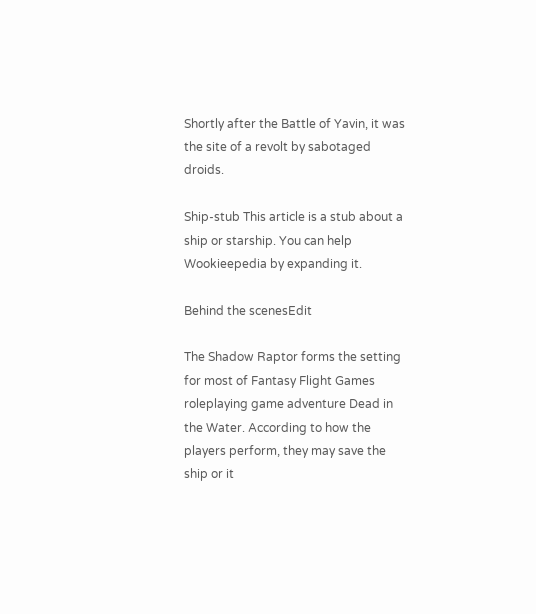Shortly after the Battle of Yavin, it was the site of a revolt by sabotaged droids.

Ship-stub This article is a stub about a ship or starship. You can help Wookieepedia by expanding it.

Behind the scenesEdit

The Shadow Raptor forms the setting for most of Fantasy Flight Games roleplaying game adventure Dead in the Water. According to how the players perform, they may save the ship or it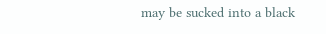may be sucked into a black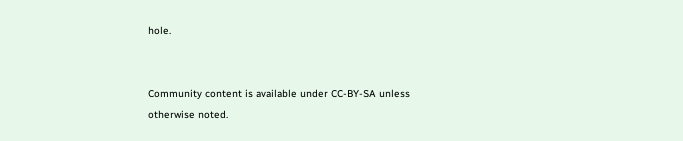hole.


Community content is available under CC-BY-SA unless otherwise noted.